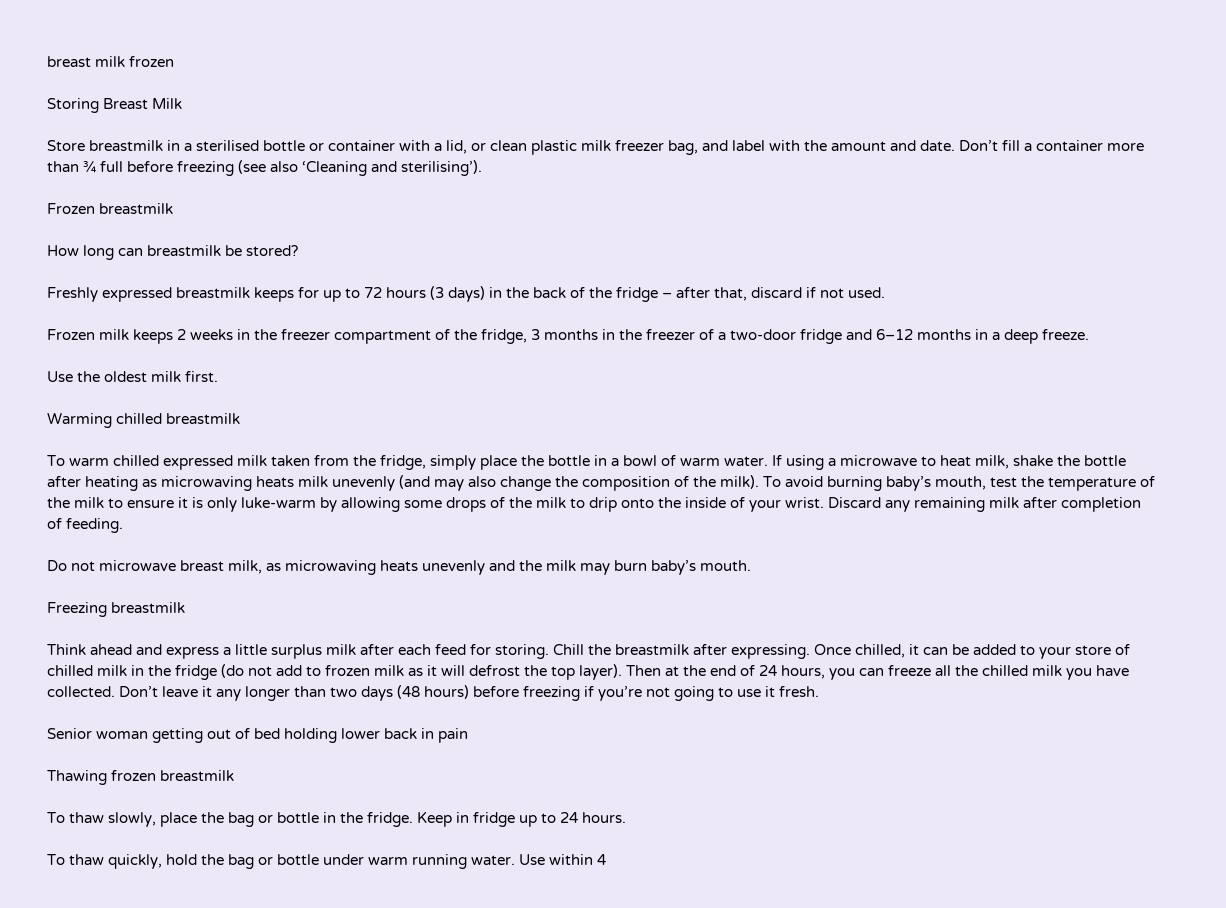breast milk frozen

Storing Breast Milk

Store breastmilk in a sterilised bottle or container with a lid, or clean plastic milk freezer bag, and label with the amount and date. Don’t fill a container more than ¾ full before freezing (see also ‘Cleaning and sterilising’).

Frozen breastmilk

How long can breastmilk be stored?

Freshly expressed breastmilk keeps for up to 72 hours (3 days) in the back of the fridge – after that, discard if not used.

Frozen milk keeps 2 weeks in the freezer compartment of the fridge, 3 months in the freezer of a two-door fridge and 6–12 months in a deep freeze.

Use the oldest milk first.

Warming chilled breastmilk

To warm chilled expressed milk taken from the fridge, simply place the bottle in a bowl of warm water. If using a microwave to heat milk, shake the bottle after heating as microwaving heats milk unevenly (and may also change the composition of the milk). To avoid burning baby’s mouth, test the temperature of the milk to ensure it is only luke-warm by allowing some drops of the milk to drip onto the inside of your wrist. Discard any remaining milk after completion of feeding.

Do not microwave breast milk, as microwaving heats unevenly and the milk may burn baby’s mouth.

Freezing breastmilk

Think ahead and express a little surplus milk after each feed for storing. Chill the breastmilk after expressing. Once chilled, it can be added to your store of chilled milk in the fridge (do not add to frozen milk as it will defrost the top layer). Then at the end of 24 hours, you can freeze all the chilled milk you have collected. Don’t leave it any longer than two days (48 hours) before freezing if you’re not going to use it fresh.

Senior woman getting out of bed holding lower back in pain

Thawing frozen breastmilk

To thaw slowly, place the bag or bottle in the fridge. Keep in fridge up to 24 hours.

To thaw quickly, hold the bag or bottle under warm running water. Use within 4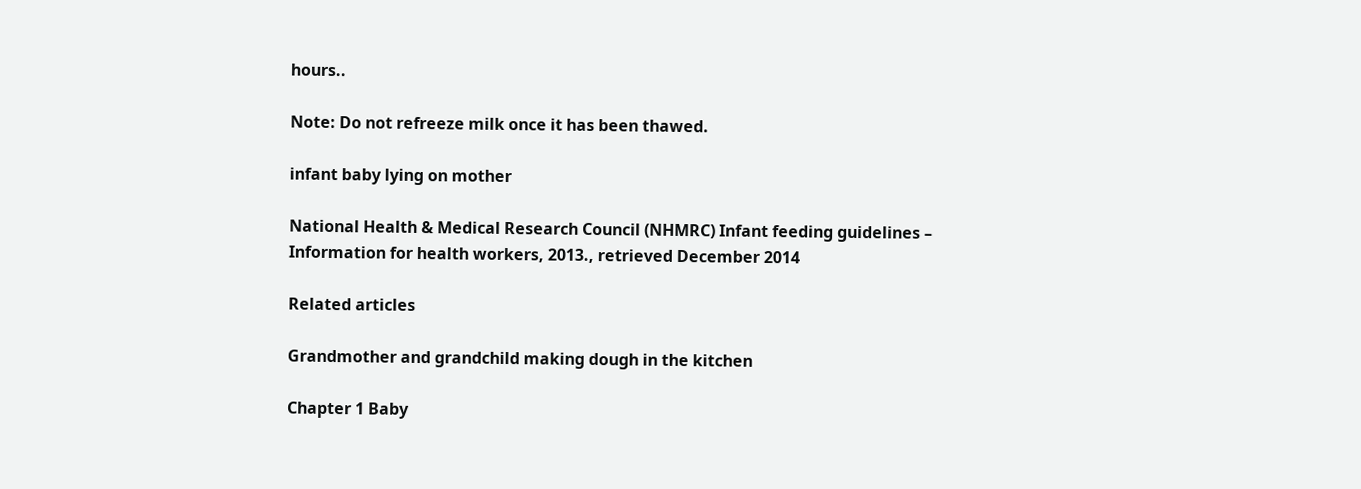hours..

Note: Do not refreeze milk once it has been thawed.

infant baby lying on mother

National Health & Medical Research Council (NHMRC) Infant feeding guidelines – Information for health workers, 2013., retrieved December 2014

Related articles

Grandmother and grandchild making dough in the kitchen

Chapter 1 Baby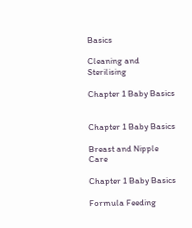Basics

Cleaning and Sterilising

Chapter 1 Baby Basics


Chapter 1 Baby Basics

Breast and Nipple Care

Chapter 1 Baby Basics

Formula Feeding